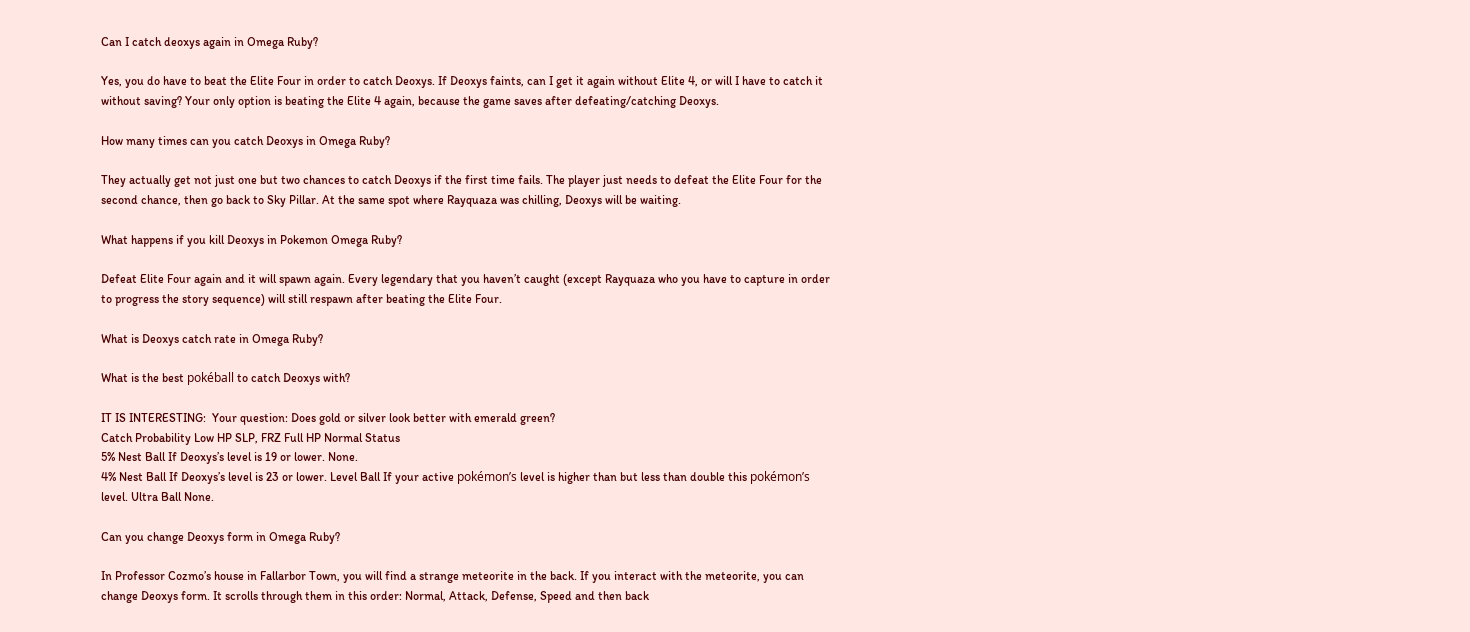Can I catch deoxys again in Omega Ruby?

Yes, you do have to beat the Elite Four in order to catch Deoxys. If Deoxys faints, can I get it again without Elite 4, or will I have to catch it without saving? Your only option is beating the Elite 4 again, because the game saves after defeating/catching Deoxys.

How many times can you catch Deoxys in Omega Ruby?

They actually get not just one but two chances to catch Deoxys if the first time fails. The player just needs to defeat the Elite Four for the second chance, then go back to Sky Pillar. At the same spot where Rayquaza was chilling, Deoxys will be waiting.

What happens if you kill Deoxys in Pokemon Omega Ruby?

Defeat Elite Four again and it will spawn again. Every legendary that you haven’t caught (except Rayquaza who you have to capture in order to progress the story sequence) will still respawn after beating the Elite Four.

What is Deoxys catch rate in Omega Ruby?

What is the best pokéball to catch Deoxys with?

IT IS INTERESTING:  Your question: Does gold or silver look better with emerald green?
Catch Probability Low HP SLP, FRZ Full HP Normal Status
5% Nest Ball If Deoxys’s level is 19 or lower. None.
4% Nest Ball If Deoxys’s level is 23 or lower. Level Ball If your active pokémon’s level is higher than but less than double this pokémon’s level. Ultra Ball None.

Can you change Deoxys form in Omega Ruby?

In Professor Cozmo’s house in Fallarbor Town, you will find a strange meteorite in the back. If you interact with the meteorite, you can change Deoxys form. It scrolls through them in this order: Normal, Attack, Defense, Speed and then back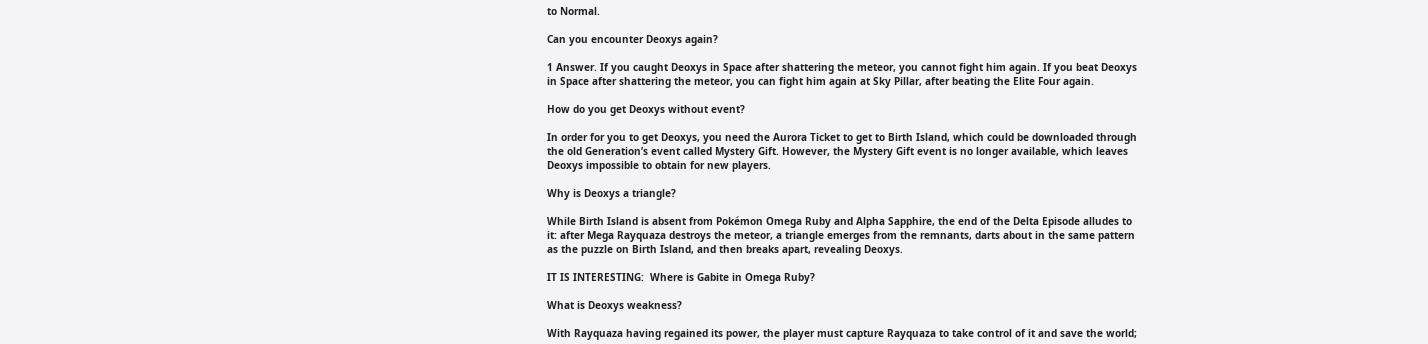to Normal.

Can you encounter Deoxys again?

1 Answer. If you caught Deoxys in Space after shattering the meteor, you cannot fight him again. If you beat Deoxys in Space after shattering the meteor, you can fight him again at Sky Pillar, after beating the Elite Four again.

How do you get Deoxys without event?

In order for you to get Deoxys, you need the Aurora Ticket to get to Birth Island, which could be downloaded through the old Generation’s event called Mystery Gift. However, the Mystery Gift event is no longer available, which leaves Deoxys impossible to obtain for new players.

Why is Deoxys a triangle?

While Birth Island is absent from Pokémon Omega Ruby and Alpha Sapphire, the end of the Delta Episode alludes to it: after Mega Rayquaza destroys the meteor, a triangle emerges from the remnants, darts about in the same pattern as the puzzle on Birth Island, and then breaks apart, revealing Deoxys.

IT IS INTERESTING:  Where is Gabite in Omega Ruby?

What is Deoxys weakness?

With Rayquaza having regained its power, the player must capture Rayquaza to take control of it and save the world;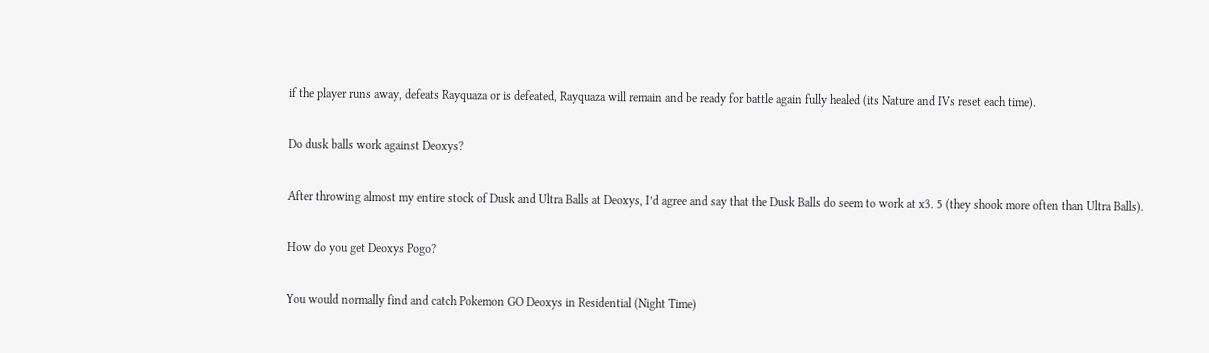if the player runs away, defeats Rayquaza or is defeated, Rayquaza will remain and be ready for battle again fully healed (its Nature and IVs reset each time).

Do dusk balls work against Deoxys?

After throwing almost my entire stock of Dusk and Ultra Balls at Deoxys, I’d agree and say that the Dusk Balls do seem to work at x3. 5 (they shook more often than Ultra Balls).

How do you get Deoxys Pogo?

You would normally find and catch Pokemon GO Deoxys in Residential (Night Time)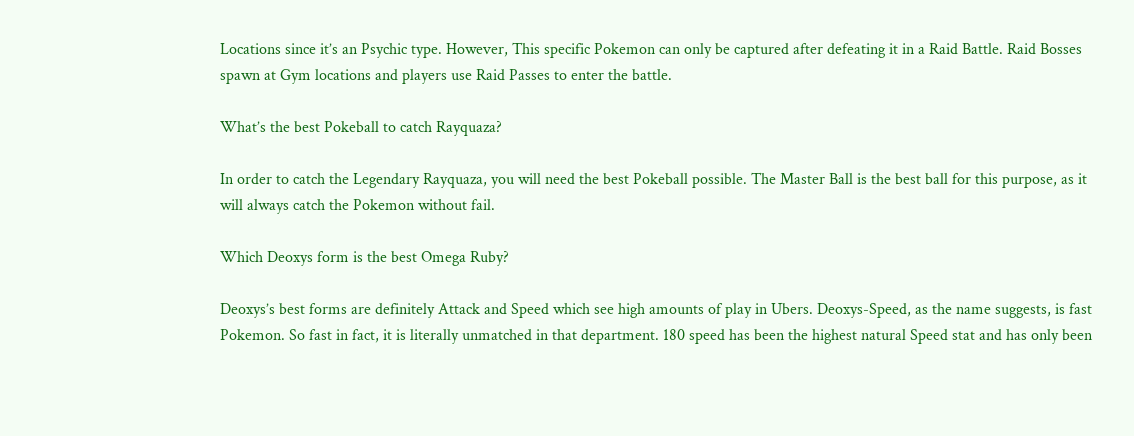Locations since it’s an Psychic type. However, This specific Pokemon can only be captured after defeating it in a Raid Battle. Raid Bosses spawn at Gym locations and players use Raid Passes to enter the battle.

What’s the best Pokeball to catch Rayquaza?

In order to catch the Legendary Rayquaza, you will need the best Pokeball possible. The Master Ball is the best ball for this purpose, as it will always catch the Pokemon without fail.

Which Deoxys form is the best Omega Ruby?

Deoxys’s best forms are definitely Attack and Speed which see high amounts of play in Ubers. Deoxys-Speed, as the name suggests, is fast Pokemon. So fast in fact, it is literally unmatched in that department. 180 speed has been the highest natural Speed stat and has only been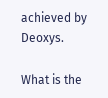achieved by Deoxys.

What is the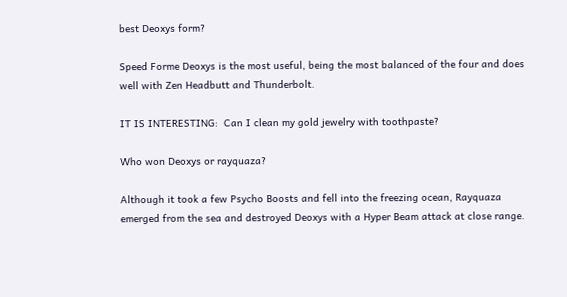best Deoxys form?

Speed Forme Deoxys is the most useful, being the most balanced of the four and does well with Zen Headbutt and Thunderbolt.

IT IS INTERESTING:  Can I clean my gold jewelry with toothpaste?

Who won Deoxys or rayquaza?

Although it took a few Psycho Boosts and fell into the freezing ocean, Rayquaza emerged from the sea and destroyed Deoxys with a Hyper Beam attack at close range.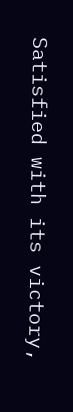Satisfied with its victory,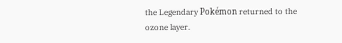the Legendary Pokémon returned to the ozone layer.